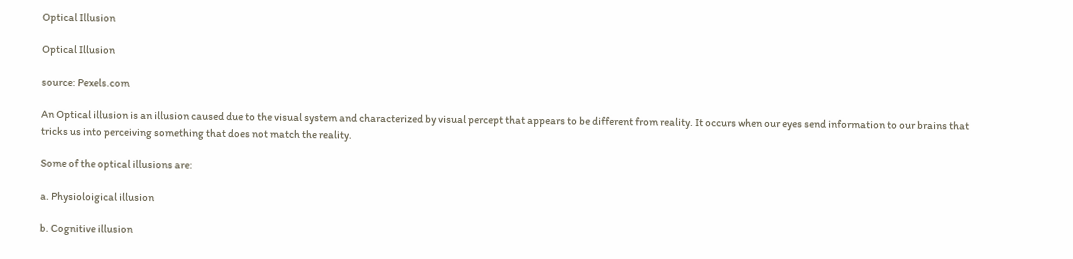Optical Illusion

Optical Illusion

source: Pexels.com

An Optical illusion is an illusion caused due to the visual system and characterized by visual percept that appears to be different from reality. It occurs when our eyes send information to our brains that tricks us into perceiving something that does not match the reality.

Some of the optical illusions are:

a. Physioloigical illusion

b. Cognitive illusion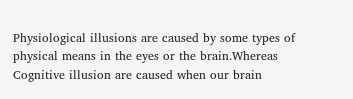Physiological illusions are caused by some types of physical means in the eyes or the brain.Whereas Cognitive illusion are caused when our brain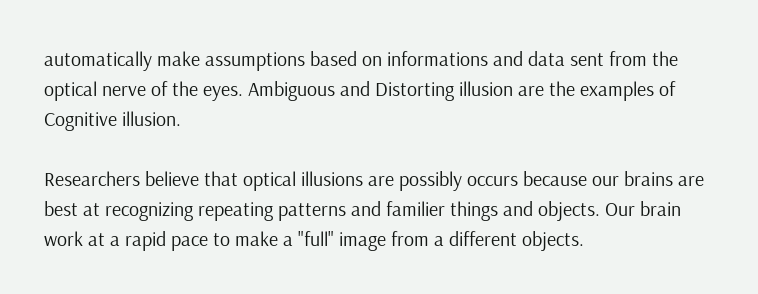automatically make assumptions based on informations and data sent from the optical nerve of the eyes. Ambiguous and Distorting illusion are the examples of Cognitive illusion.

Researchers believe that optical illusions are possibly occurs because our brains are best at recognizing repeating patterns and familier things and objects. Our brain work at a rapid pace to make a "full" image from a different objects.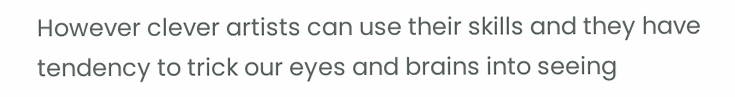However clever artists can use their skills and they have tendency to trick our eyes and brains into seeing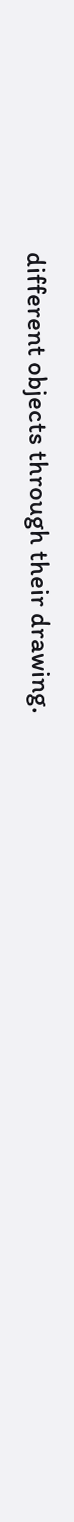different objects through their drawing.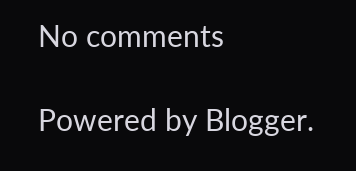No comments

Powered by Blogger.